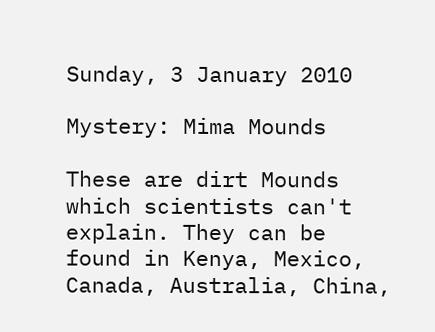Sunday, 3 January 2010

Mystery: Mima Mounds

These are dirt Mounds which scientists can't explain. They can be found in Kenya, Mexico, Canada, Australia, China,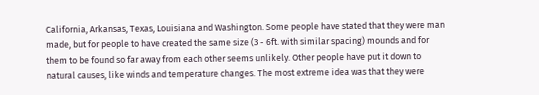California, Arkansas, Texas, Louisiana and Washington. Some people have stated that they were man made, but for people to have created the same size (3 - 6ft. with similar spacing) mounds and for them to be found so far away from each other seems unlikely. Other people have put it down to natural causes, like winds and temperature changes. The most extreme idea was that they were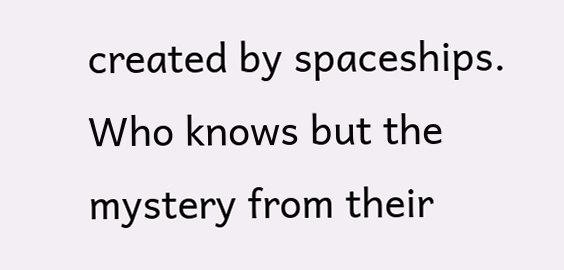created by spaceships. Who knows but the mystery from their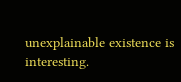unexplainable existence is interesting.